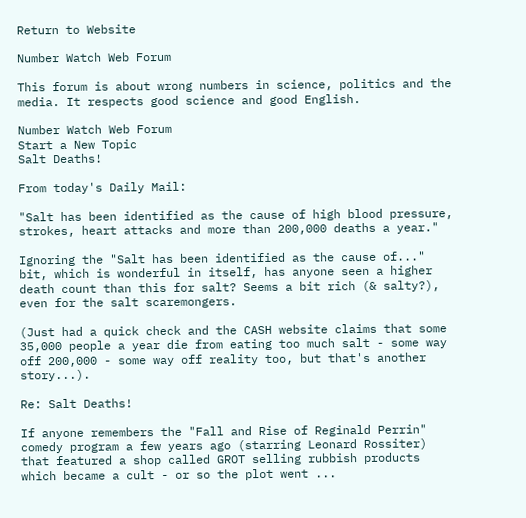Return to Website

Number Watch Web Forum

This forum is about wrong numbers in science, politics and the media. It respects good science and good English.

Number Watch Web Forum
Start a New Topic
Salt Deaths!

From today's Daily Mail:

"Salt has been identified as the cause of high blood pressure, strokes, heart attacks and more than 200,000 deaths a year."

Ignoring the "Salt has been identified as the cause of..." bit, which is wonderful in itself, has anyone seen a higher death count than this for salt? Seems a bit rich (& salty?), even for the salt scaremongers.

(Just had a quick check and the CASH website claims that some 35,000 people a year die from eating too much salt - some way off 200,000 - some way off reality too, but that's another story...).

Re: Salt Deaths!

If anyone remembers the "Fall and Rise of Reginald Perrin" comedy program a few years ago (starring Leonard Rossiter) that featured a shop called GROT selling rubbish products which became a cult - or so the plot went ...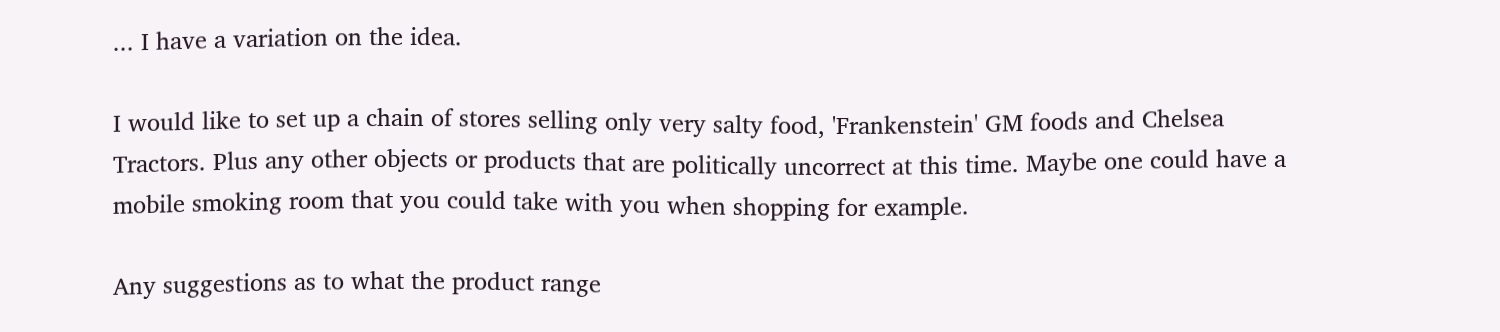... I have a variation on the idea.

I would like to set up a chain of stores selling only very salty food, 'Frankenstein' GM foods and Chelsea Tractors. Plus any other objects or products that are politically uncorrect at this time. Maybe one could have a mobile smoking room that you could take with you when shopping for example.

Any suggestions as to what the product range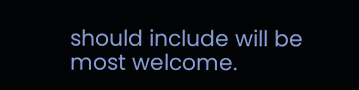should include will be most welcome.